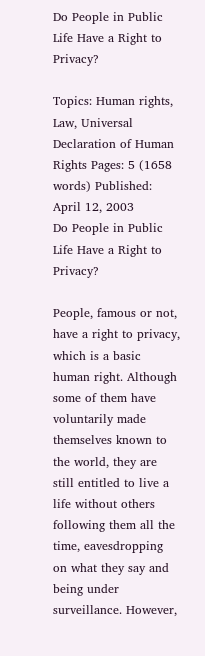Do People in Public Life Have a Right to Privacy?

Topics: Human rights, Law, Universal Declaration of Human Rights Pages: 5 (1658 words) Published: April 12, 2003
Do People in Public Life Have a Right to Privacy?

People, famous or not, have a right to privacy, which is a basic human right. Although some of them have voluntarily made themselves known to the world, they are still entitled to live a life without others following them all the time, eavesdropping on what they say and being under surveillance. However,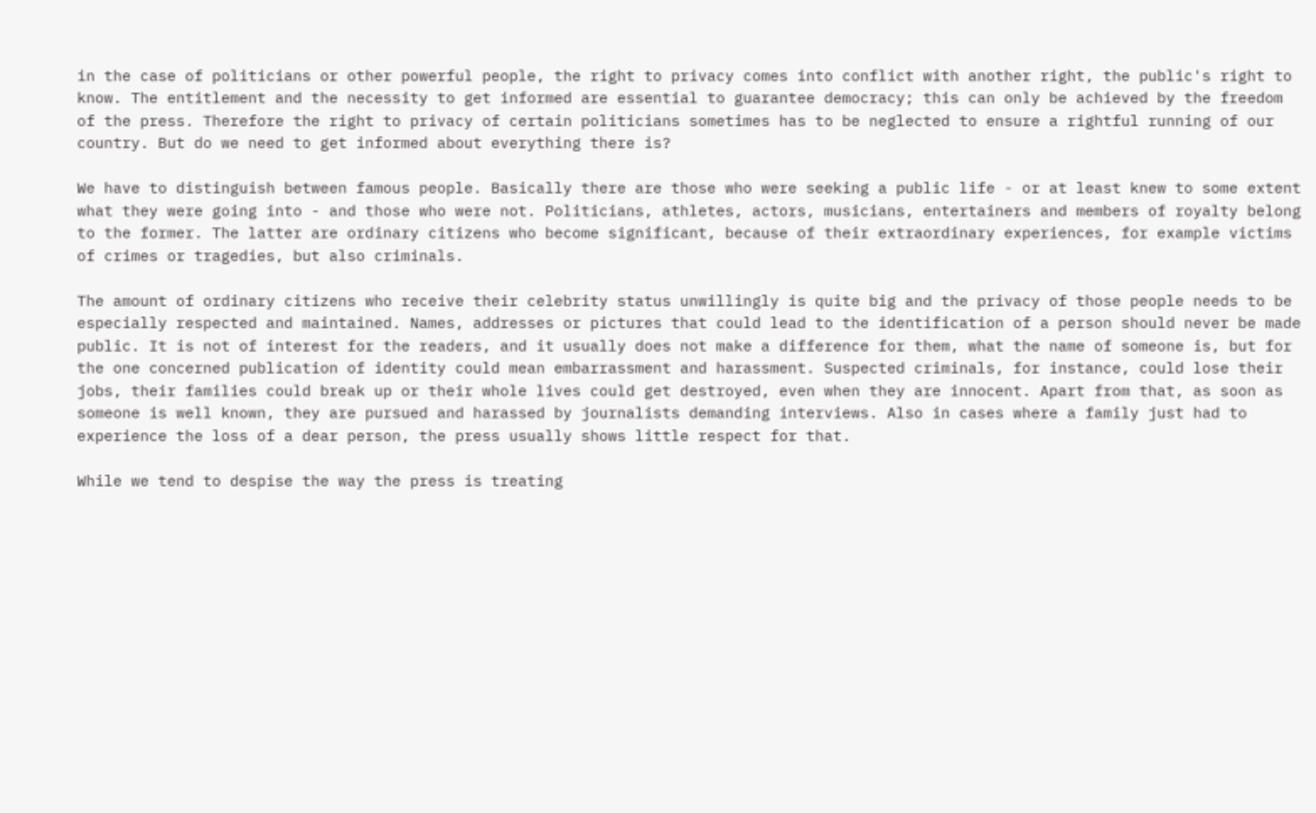in the case of politicians or other powerful people, the right to privacy comes into conflict with another right, the public's right to know. The entitlement and the necessity to get informed are essential to guarantee democracy; this can only be achieved by the freedom of the press. Therefore the right to privacy of certain politicians sometimes has to be neglected to ensure a rightful running of our country. But do we need to get informed about everything there is?

We have to distinguish between famous people. Basically there are those who were seeking a public life - or at least knew to some extent what they were going into - and those who were not. Politicians, athletes, actors, musicians, entertainers and members of royalty belong to the former. The latter are ordinary citizens who become significant, because of their extraordinary experiences, for example victims of crimes or tragedies, but also criminals.

The amount of ordinary citizens who receive their celebrity status unwillingly is quite big and the privacy of those people needs to be especially respected and maintained. Names, addresses or pictures that could lead to the identification of a person should never be made public. It is not of interest for the readers, and it usually does not make a difference for them, what the name of someone is, but for the one concerned publication of identity could mean embarrassment and harassment. Suspected criminals, for instance, could lose their jobs, their families could break up or their whole lives could get destroyed, even when they are innocent. Apart from that, as soon as someone is well known, they are pursued and harassed by journalists demanding interviews. Also in cases where a family just had to experience the loss of a dear person, the press usually shows little respect for that.

While we tend to despise the way the press is treating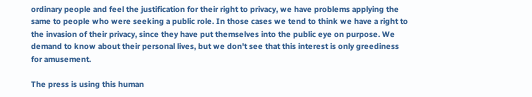ordinary people and feel the justification for their right to privacy, we have problems applying the same to people who were seeking a public role. In those cases we tend to think we have a right to the invasion of their privacy, since they have put themselves into the public eye on purpose. We demand to know about their personal lives, but we don't see that this interest is only greediness for amusement.

The press is using this human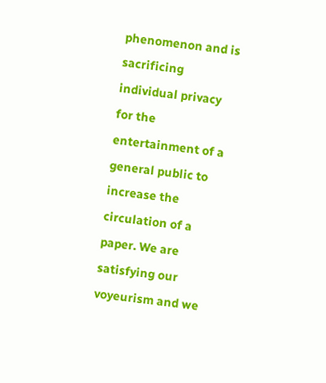phenomenon and is sacrificing individual privacy for the entertainment of a general public to increase the circulation of a paper. We are satisfying our voyeurism and we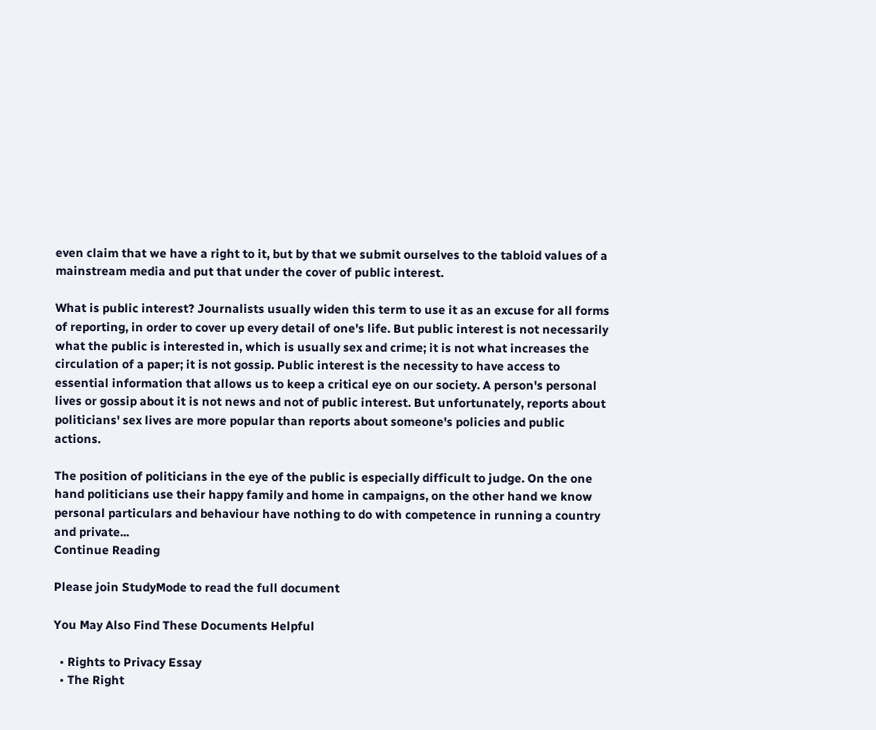even claim that we have a right to it, but by that we submit ourselves to the tabloid values of a mainstream media and put that under the cover of public interest.

What is public interest? Journalists usually widen this term to use it as an excuse for all forms of reporting, in order to cover up every detail of one's life. But public interest is not necessarily what the public is interested in, which is usually sex and crime; it is not what increases the circulation of a paper; it is not gossip. Public interest is the necessity to have access to essential information that allows us to keep a critical eye on our society. A person's personal lives or gossip about it is not news and not of public interest. But unfortunately, reports about politicians' sex lives are more popular than reports about someone's policies and public actions.

The position of politicians in the eye of the public is especially difficult to judge. On the one hand politicians use their happy family and home in campaigns, on the other hand we know personal particulars and behaviour have nothing to do with competence in running a country and private...
Continue Reading

Please join StudyMode to read the full document

You May Also Find These Documents Helpful

  • Rights to Privacy Essay
  • The Right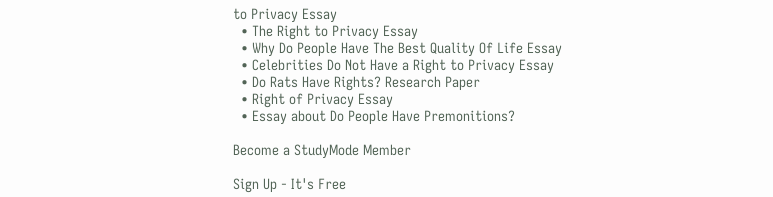to Privacy Essay
  • The Right to Privacy Essay
  • Why Do People Have The Best Quality Of Life Essay
  • Celebrities Do Not Have a Right to Privacy Essay
  • Do Rats Have Rights? Research Paper
  • Right of Privacy Essay
  • Essay about Do People Have Premonitions?

Become a StudyMode Member

Sign Up - It's Free